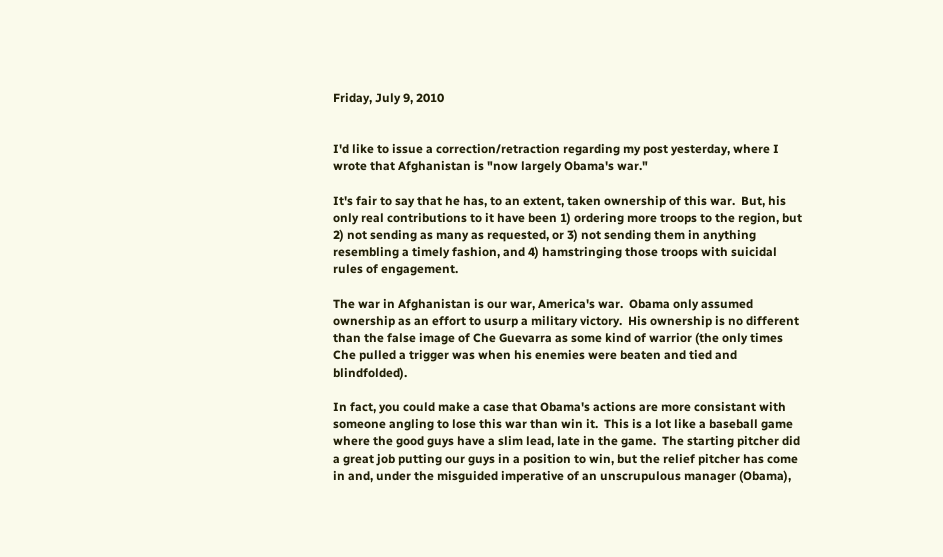Friday, July 9, 2010


I'd like to issue a correction/retraction regarding my post yesterday, where I wrote that Afghanistan is "now largely Obama's war."

It's fair to say that he has, to an extent, taken ownership of this war.  But, his only real contributions to it have been 1) ordering more troops to the region, but 2) not sending as many as requested, or 3) not sending them in anything resembling a timely fashion, and 4) hamstringing those troops with suicidal rules of engagement.

The war in Afghanistan is our war, America's war.  Obama only assumed ownership as an effort to usurp a military victory.  His ownership is no different than the false image of Che Guevarra as some kind of warrior (the only times Che pulled a trigger was when his enemies were beaten and tied and blindfolded).

In fact, you could make a case that Obama's actions are more consistant with someone angling to lose this war than win it.  This is a lot like a baseball game where the good guys have a slim lead, late in the game.  The starting pitcher did a great job putting our guys in a position to win, but the relief pitcher has come in and, under the misguided imperative of an unscrupulous manager (Obama),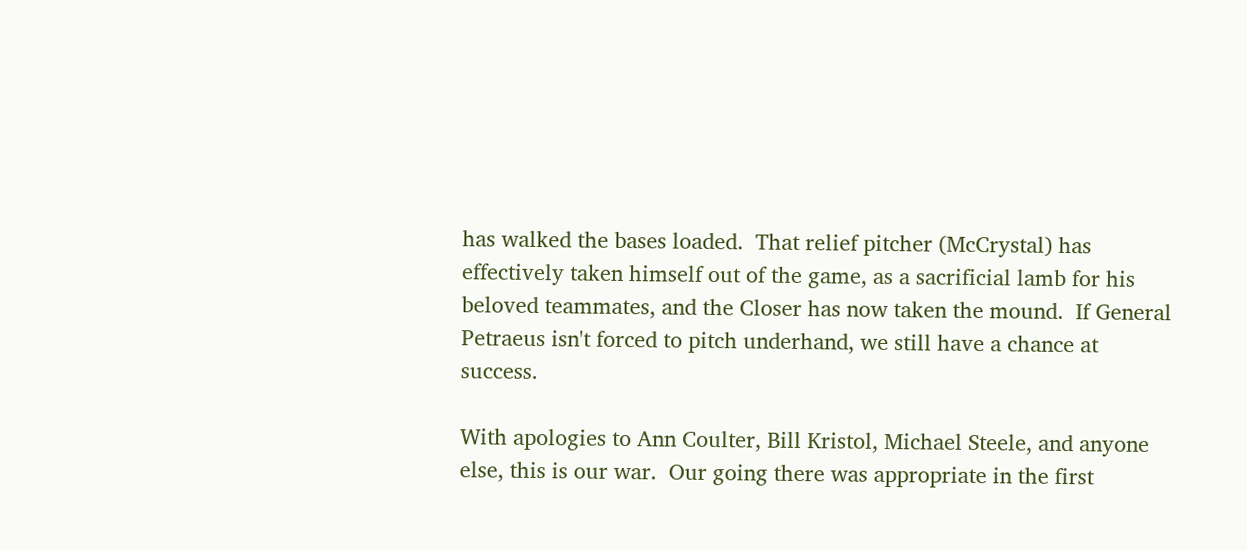has walked the bases loaded.  That relief pitcher (McCrystal) has effectively taken himself out of the game, as a sacrificial lamb for his beloved teammates, and the Closer has now taken the mound.  If General Petraeus isn't forced to pitch underhand, we still have a chance at success.

With apologies to Ann Coulter, Bill Kristol, Michael Steele, and anyone else, this is our war.  Our going there was appropriate in the first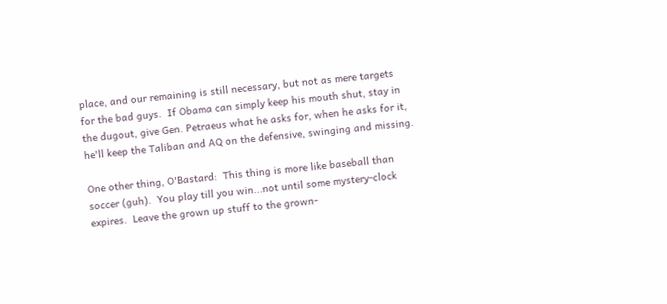place, and our remaining is still necessary, but not as mere targets for the bad guys.  If Obama can simply keep his mouth shut, stay in the dugout, give Gen. Petraeus what he asks for, when he asks for it, he'll keep the Taliban and AQ on the defensive, swinging and missing.

One other thing, O'Bastard:  This thing is more like baseball than soccer (guh).  You play till you win...not until some mystery-clock expires.  Leave the grown up stuff to the grown-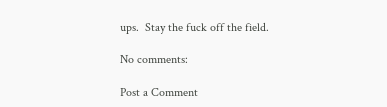ups.  Stay the fuck off the field.

No comments:

Post a Comment